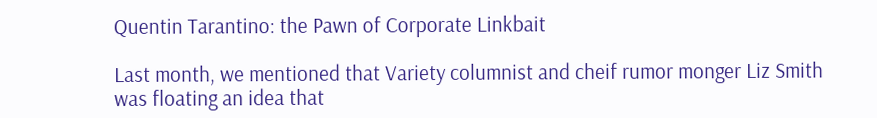Quentin Tarantino: the Pawn of Corporate Linkbait

Last month, we mentioned that Variety columnist and cheif rumor monger Liz Smith was floating an idea that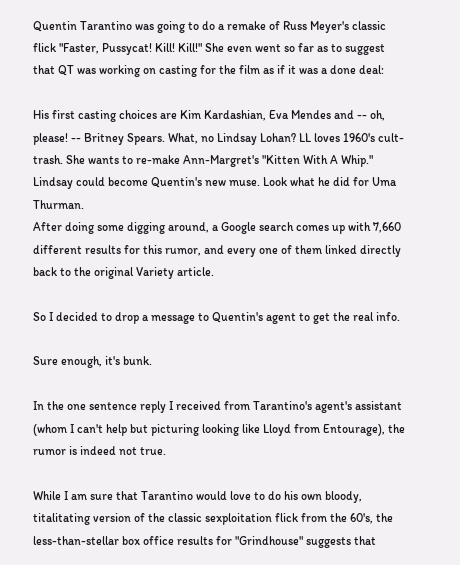Quentin Tarantino was going to do a remake of Russ Meyer's classic flick "Faster, Pussycat! Kill! Kill!" She even went so far as to suggest that QT was working on casting for the film as if it was a done deal:

His first casting choices are Kim Kardashian, Eva Mendes and -- oh, please! -- Britney Spears. What, no Lindsay Lohan? LL loves 1960's cult-trash. She wants to re-make Ann-Margret's "Kitten With A Whip." Lindsay could become Quentin's new muse. Look what he did for Uma Thurman.
After doing some digging around, a Google search comes up with 7,660 different results for this rumor, and every one of them linked directly back to the original Variety article.

So I decided to drop a message to Quentin's agent to get the real info.

Sure enough, it's bunk.

In the one sentence reply I received from Tarantino's agent's assistant (whom I can't help but picturing looking like Lloyd from Entourage), the rumor is indeed not true.

While I am sure that Tarantino would love to do his own bloody, titalitating version of the classic sexploitation flick from the 60's, the less-than-stellar box office results for "Grindhouse" suggests that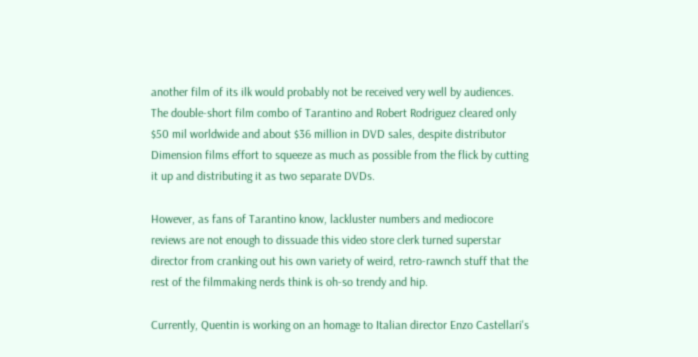another film of its ilk would probably not be received very well by audiences. The double-short film combo of Tarantino and Robert Rodriguez cleared only $50 mil worldwide and about $36 million in DVD sales, despite distributor Dimension films effort to squeeze as much as possible from the flick by cutting it up and distributing it as two separate DVDs.

However, as fans of Tarantino know, lackluster numbers and mediocore reviews are not enough to dissuade this video store clerk turned superstar director from cranking out his own variety of weird, retro-rawnch stuff that the rest of the filmmaking nerds think is oh-so trendy and hip.

Currently, Quentin is working on an homage to Italian director Enzo Castellari's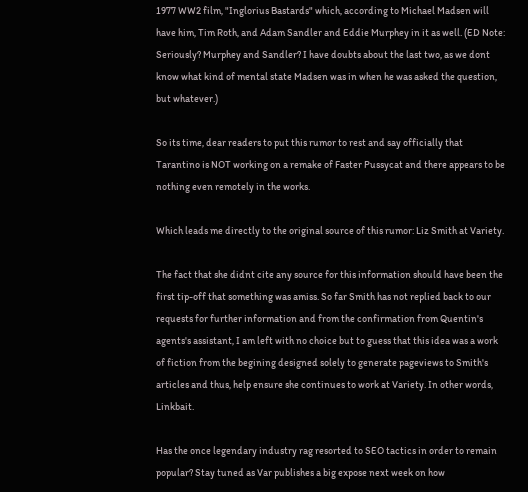1977 WW2 film, "Inglorius Bastards" which, according to Michael Madsen will have him, Tim Roth, and Adam Sandler and Eddie Murphey in it as well. (ED Note: Seriously? Murphey and Sandler? I have doubts about the last two, as we dont know what kind of mental state Madsen was in when he was asked the question, but whatever.)

So its time, dear readers to put this rumor to rest and say officially that Tarantino is NOT working on a remake of Faster Pussycat and there appears to be nothing even remotely in the works.

Which leads me directly to the original source of this rumor: Liz Smith at Variety.

The fact that she didnt cite any source for this information should have been the first tip-off that something was amiss. So far Smith has not replied back to our requests for further information and from the confirmation from Quentin's agents's assistant, I am left with no choice but to guess that this idea was a work of fiction from the begining designed solely to generate pageviews to Smith's articles and thus, help ensure she continues to work at Variety. In other words, Linkbait.

Has the once legendary industry rag resorted to SEO tactics in order to remain popular? Stay tuned as Var publishes a big expose next week on how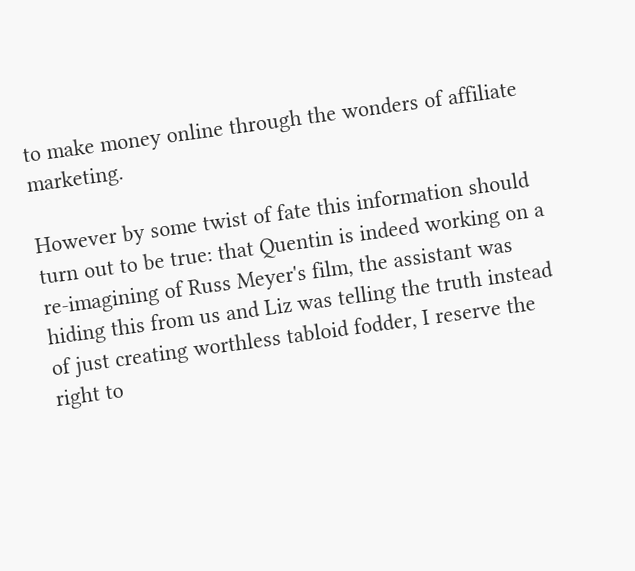to make money online through the wonders of affiliate marketing.

However by some twist of fate this information should turn out to be true: that Quentin is indeed working on a re-imagining of Russ Meyer's film, the assistant was hiding this from us and Liz was telling the truth instead of just creating worthless tabloid fodder, I reserve the right to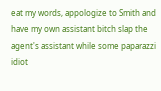eat my words, appologize to Smith and have my own assistant bitch slap the agent's assistant while some paparazzi idiot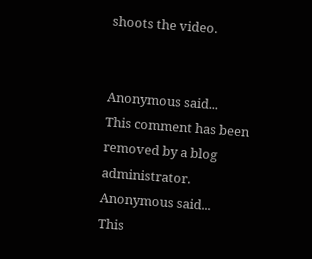shoots the video.


Anonymous said...
This comment has been removed by a blog administrator.
Anonymous said...
This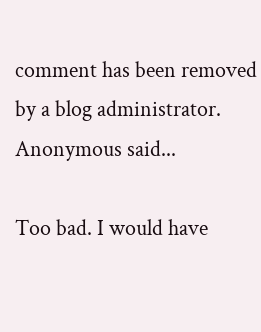comment has been removed by a blog administrator.
Anonymous said...

Too bad. I would have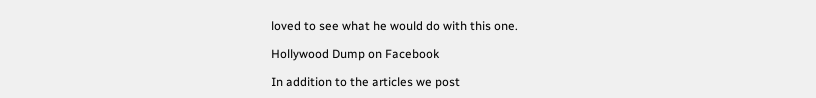loved to see what he would do with this one.

Hollywood Dump on Facebook

In addition to the articles we post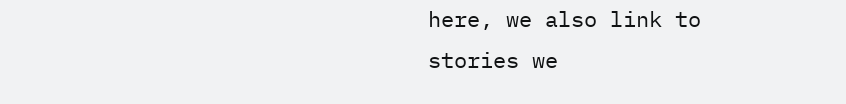here, we also link to stories we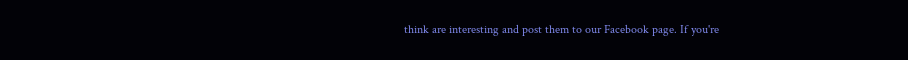think are interesting and post them to our Facebook page. If you're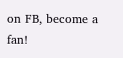on FB, become a fan!